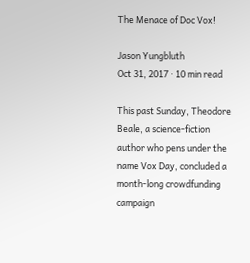The Menace of Doc Vox!

Jason Yungbluth
Oct 31, 2017 · 10 min read

This past Sunday, Theodore Beale, a science-fiction author who pens under the name Vox Day, concluded a month-long crowdfunding campaign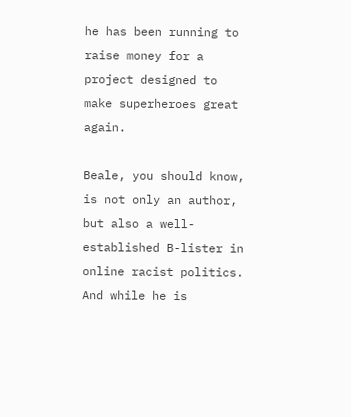he has been running to raise money for a project designed to make superheroes great again.

Beale, you should know, is not only an author, but also a well-established B-lister in online racist politics. And while he is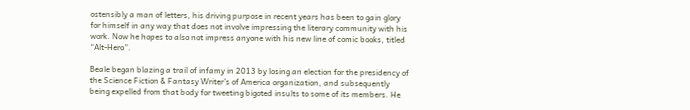ostensibly a man of letters, his driving purpose in recent years has been to gain glory for himself in any way that does not involve impressing the literary community with his work. Now he hopes to also not impress anyone with his new line of comic books, titled “Alt-Hero”.

Beale began blazing a trail of infamy in 2013 by losing an election for the presidency of the Science Fiction & Fantasy Writer’s of America organization, and subsequently being expelled from that body for tweeting bigoted insults to some of its members. He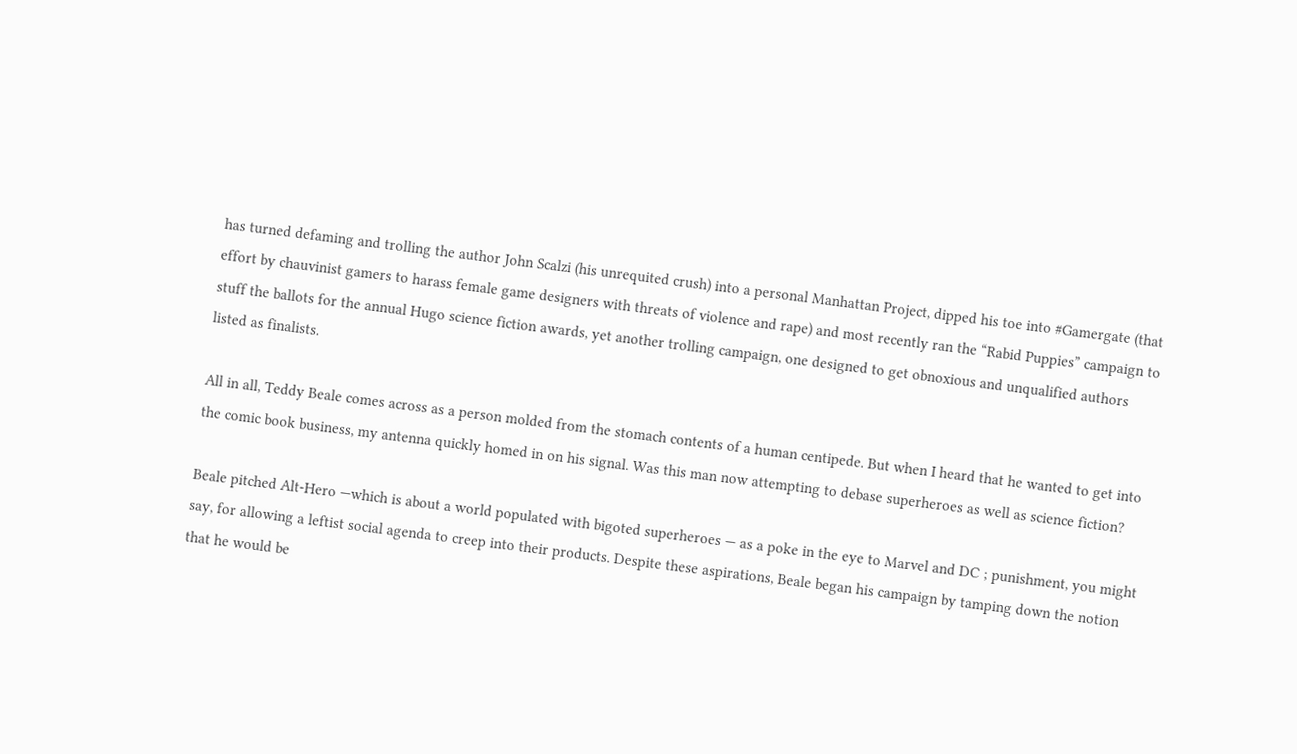has turned defaming and trolling the author John Scalzi (his unrequited crush) into a personal Manhattan Project, dipped his toe into #Gamergate (that effort by chauvinist gamers to harass female game designers with threats of violence and rape) and most recently ran the “Rabid Puppies” campaign to stuff the ballots for the annual Hugo science fiction awards, yet another trolling campaign, one designed to get obnoxious and unqualified authors listed as finalists.

All in all, Teddy Beale comes across as a person molded from the stomach contents of a human centipede. But when I heard that he wanted to get into the comic book business, my antenna quickly homed in on his signal. Was this man now attempting to debase superheroes as well as science fiction?

Beale pitched Alt-Hero —which is about a world populated with bigoted superheroes — as a poke in the eye to Marvel and DC ; punishment, you might say, for allowing a leftist social agenda to creep into their products. Despite these aspirations, Beale began his campaign by tamping down the notion that he would be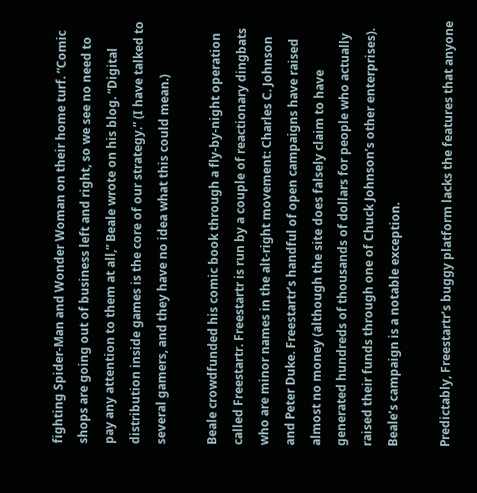fighting Spider-Man and Wonder Woman on their home turf. “Comic shops are going out of business left and right, so we see no need to pay any attention to them at all,” Beale wrote on his blog. “Digital distribution inside games is the core of our strategy.” (I have talked to several gamers, and they have no idea what this could mean.)

Beale crowdfunded his comic book through a fly-by-night operation called Freestartr. Freestartr is run by a couple of reactionary dingbats who are minor names in the alt-right movement: Charles C. Johnson and Peter Duke. Freestartr’s handful of open campaigns have raised almost no money (although the site does falsely claim to have generated hundreds of thousands of dollars for people who actually raised their funds through one of Chuck Johnson’s other enterprises). Beale’s campaign is a notable exception.

Predictably, Freestartr’s buggy platform lacks the features that anyone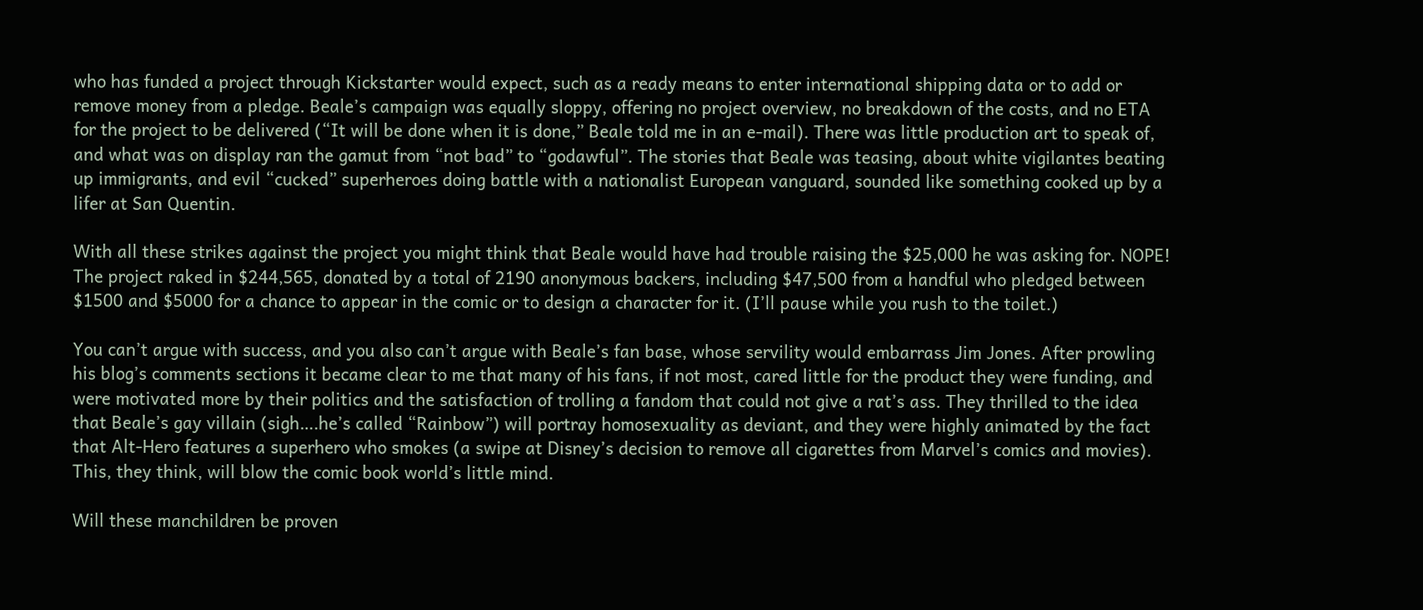who has funded a project through Kickstarter would expect, such as a ready means to enter international shipping data or to add or remove money from a pledge. Beale’s campaign was equally sloppy, offering no project overview, no breakdown of the costs, and no ETA for the project to be delivered (“It will be done when it is done,” Beale told me in an e-mail). There was little production art to speak of, and what was on display ran the gamut from “not bad” to “godawful”. The stories that Beale was teasing, about white vigilantes beating up immigrants, and evil “cucked” superheroes doing battle with a nationalist European vanguard, sounded like something cooked up by a lifer at San Quentin.

With all these strikes against the project you might think that Beale would have had trouble raising the $25,000 he was asking for. NOPE! The project raked in $244,565, donated by a total of 2190 anonymous backers, including $47,500 from a handful who pledged between $1500 and $5000 for a chance to appear in the comic or to design a character for it. (I’ll pause while you rush to the toilet.)

You can’t argue with success, and you also can’t argue with Beale’s fan base, whose servility would embarrass Jim Jones. After prowling his blog’s comments sections it became clear to me that many of his fans, if not most, cared little for the product they were funding, and were motivated more by their politics and the satisfaction of trolling a fandom that could not give a rat’s ass. They thrilled to the idea that Beale’s gay villain (sigh….he’s called “Rainbow”) will portray homosexuality as deviant, and they were highly animated by the fact that Alt-Hero features a superhero who smokes (a swipe at Disney’s decision to remove all cigarettes from Marvel’s comics and movies). This, they think, will blow the comic book world’s little mind.

Will these manchildren be proven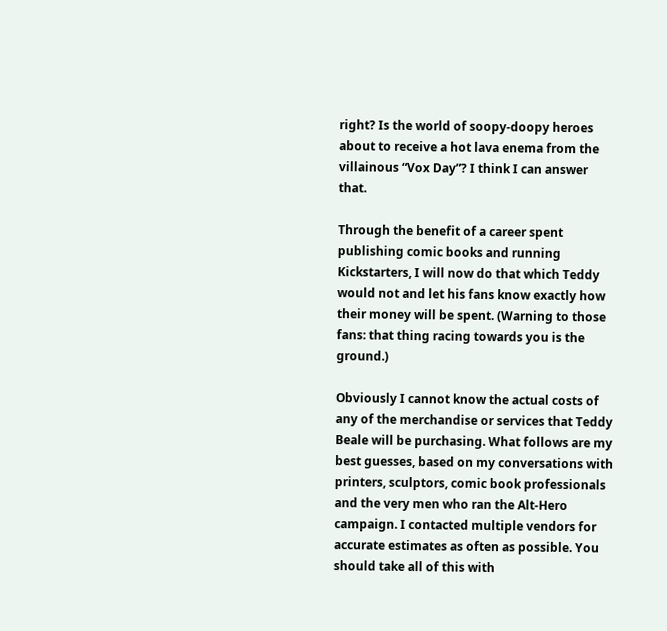right? Is the world of soopy-doopy heroes about to receive a hot lava enema from the villainous “Vox Day”? I think I can answer that.

Through the benefit of a career spent publishing comic books and running Kickstarters, I will now do that which Teddy would not and let his fans know exactly how their money will be spent. (Warning to those fans: that thing racing towards you is the ground.)

Obviously I cannot know the actual costs of any of the merchandise or services that Teddy Beale will be purchasing. What follows are my best guesses, based on my conversations with printers, sculptors, comic book professionals and the very men who ran the Alt-Hero campaign. I contacted multiple vendors for accurate estimates as often as possible. You should take all of this with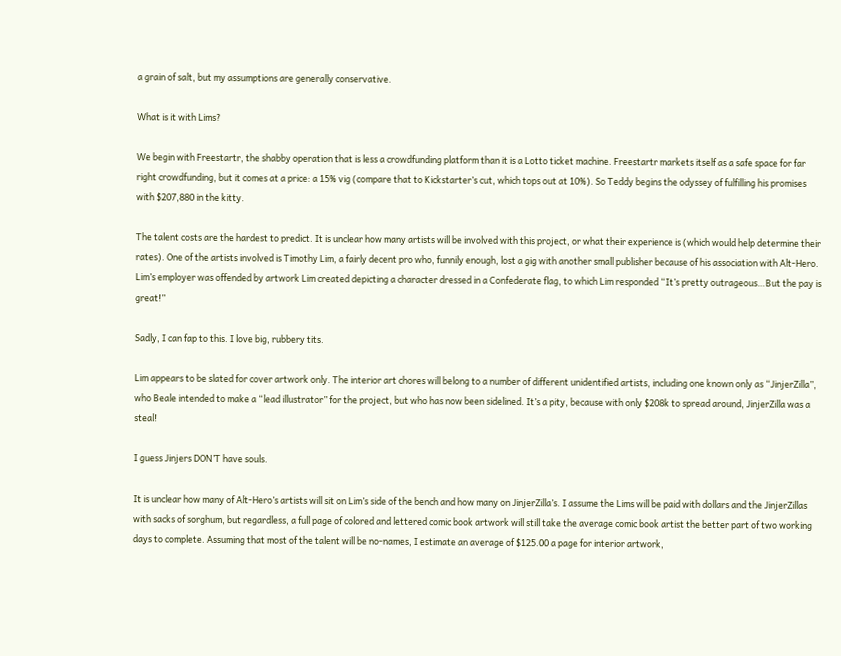a grain of salt, but my assumptions are generally conservative.

What is it with Lims?

We begin with Freestartr, the shabby operation that is less a crowdfunding platform than it is a Lotto ticket machine. Freestartr markets itself as a safe space for far right crowdfunding, but it comes at a price: a 15% vig (compare that to Kickstarter’s cut, which tops out at 10%). So Teddy begins the odyssey of fulfilling his promises with $207,880 in the kitty.

The talent costs are the hardest to predict. It is unclear how many artists will be involved with this project, or what their experience is (which would help determine their rates). One of the artists involved is Timothy Lim, a fairly decent pro who, funnily enough, lost a gig with another small publisher because of his association with Alt-Hero. Lim’s employer was offended by artwork Lim created depicting a character dressed in a Confederate flag, to which Lim responded “It’s pretty outrageous…But the pay is great!”

Sadly, I can fap to this. I love big, rubbery tits.

Lim appears to be slated for cover artwork only. The interior art chores will belong to a number of different unidentified artists, including one known only as “JinjerZilla”, who Beale intended to make a “lead illustrator” for the project, but who has now been sidelined. It’s a pity, because with only $208k to spread around, JinjerZilla was a steal!

I guess Jinjers DON’T have souls.

It is unclear how many of Alt-Hero’s artists will sit on Lim’s side of the bench and how many on JinjerZilla’s. I assume the Lims will be paid with dollars and the JinjerZillas with sacks of sorghum, but regardless, a full page of colored and lettered comic book artwork will still take the average comic book artist the better part of two working days to complete. Assuming that most of the talent will be no-names, I estimate an average of $125.00 a page for interior artwork,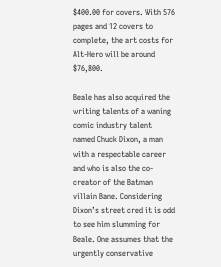$400.00 for covers. With 576 pages and 12 covers to complete, the art costs for Alt-Hero will be around $76,800.

Beale has also acquired the writing talents of a waning comic industry talent named Chuck Dixon, a man with a respectable career and who is also the co-creator of the Batman villain Bane. Considering Dixon’s street cred it is odd to see him slumming for Beale. One assumes that the urgently conservative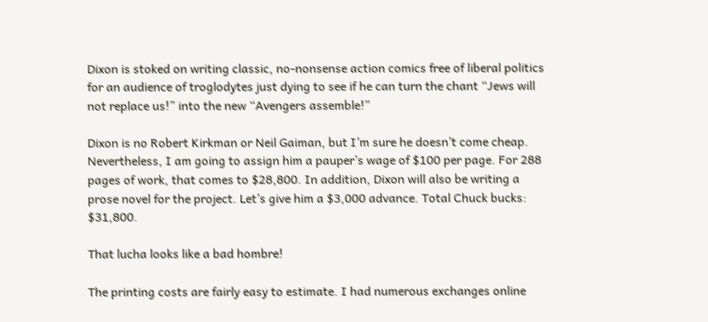Dixon is stoked on writing classic, no-nonsense action comics free of liberal politics for an audience of troglodytes just dying to see if he can turn the chant “Jews will not replace us!” into the new “Avengers assemble!”

Dixon is no Robert Kirkman or Neil Gaiman, but I’m sure he doesn’t come cheap. Nevertheless, I am going to assign him a pauper’s wage of $100 per page. For 288 pages of work, that comes to $28,800. In addition, Dixon will also be writing a prose novel for the project. Let’s give him a $3,000 advance. Total Chuck bucks: $31,800.

That lucha looks like a bad hombre!

The printing costs are fairly easy to estimate. I had numerous exchanges online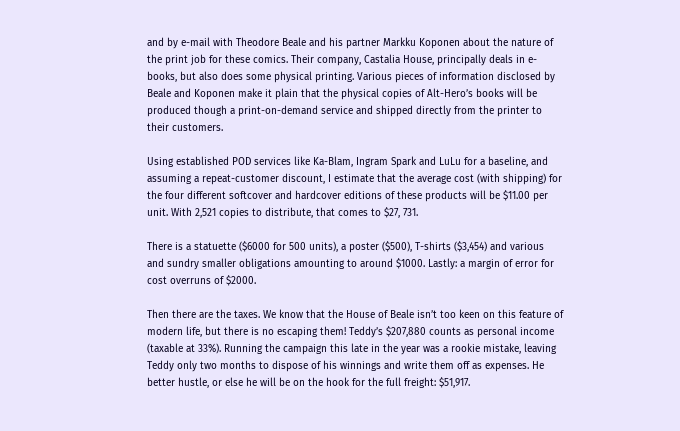and by e-mail with Theodore Beale and his partner Markku Koponen about the nature of the print job for these comics. Their company, Castalia House, principally deals in e-books, but also does some physical printing. Various pieces of information disclosed by Beale and Koponen make it plain that the physical copies of Alt-Hero’s books will be produced though a print-on-demand service and shipped directly from the printer to their customers.

Using established POD services like Ka-Blam, Ingram Spark and LuLu for a baseline, and assuming a repeat-customer discount, I estimate that the average cost (with shipping) for the four different softcover and hardcover editions of these products will be $11.00 per unit. With 2,521 copies to distribute, that comes to $27, 731.

There is a statuette ($6000 for 500 units), a poster ($500), T-shirts ($3,454) and various and sundry smaller obligations amounting to around $1000. Lastly: a margin of error for cost overruns of $2000.

Then there are the taxes. We know that the House of Beale isn’t too keen on this feature of modern life, but there is no escaping them! Teddy’s $207,880 counts as personal income (taxable at 33%). Running the campaign this late in the year was a rookie mistake, leaving Teddy only two months to dispose of his winnings and write them off as expenses. He better hustle, or else he will be on the hook for the full freight: $51,917.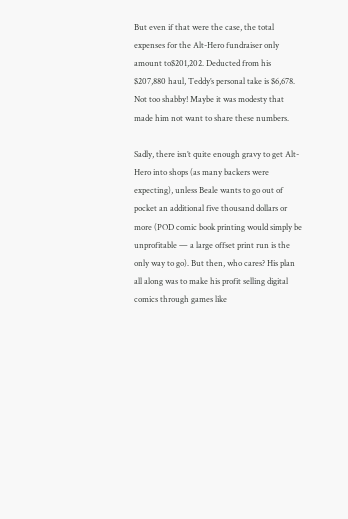But even if that were the case, the total expenses for the Alt-Hero fundraiser only amount to$201,202. Deducted from his $207,880 haul, Teddy’s personal take is $6,678. Not too shabby! Maybe it was modesty that made him not want to share these numbers.

Sadly, there isn’t quite enough gravy to get Alt-Hero into shops (as many backers were expecting), unless Beale wants to go out of pocket an additional five thousand dollars or more (POD comic book printing would simply be unprofitable — a large offset print run is the only way to go). But then, who cares? His plan all along was to make his profit selling digital comics through games like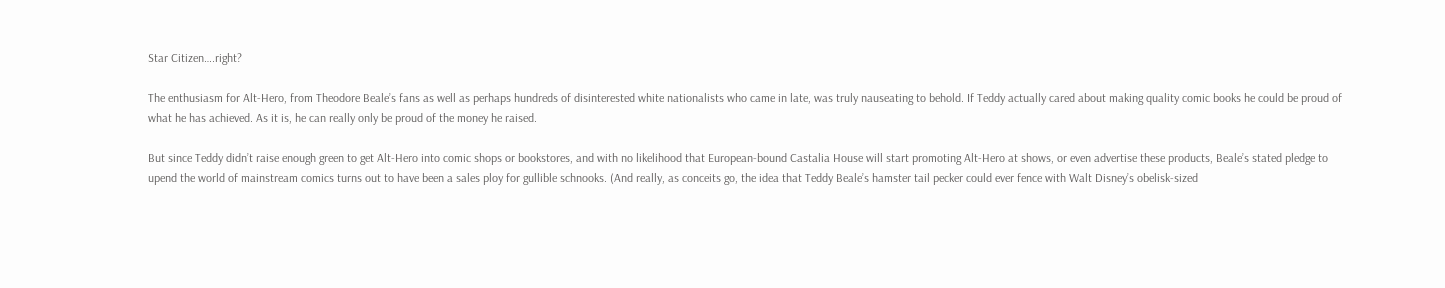Star Citizen….right?

The enthusiasm for Alt-Hero, from Theodore Beale’s fans as well as perhaps hundreds of disinterested white nationalists who came in late, was truly nauseating to behold. If Teddy actually cared about making quality comic books he could be proud of what he has achieved. As it is, he can really only be proud of the money he raised.

But since Teddy didn’t raise enough green to get Alt-Hero into comic shops or bookstores, and with no likelihood that European-bound Castalia House will start promoting Alt-Hero at shows, or even advertise these products, Beale’s stated pledge to upend the world of mainstream comics turns out to have been a sales ploy for gullible schnooks. (And really, as conceits go, the idea that Teddy Beale’s hamster tail pecker could ever fence with Walt Disney’s obelisk-sized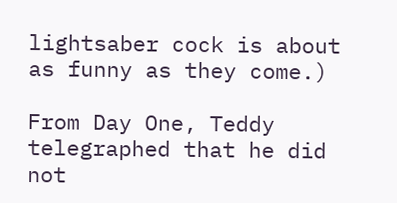lightsaber cock is about as funny as they come.)

From Day One, Teddy telegraphed that he did not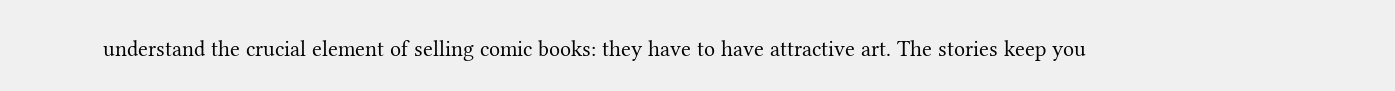understand the crucial element of selling comic books: they have to have attractive art. The stories keep you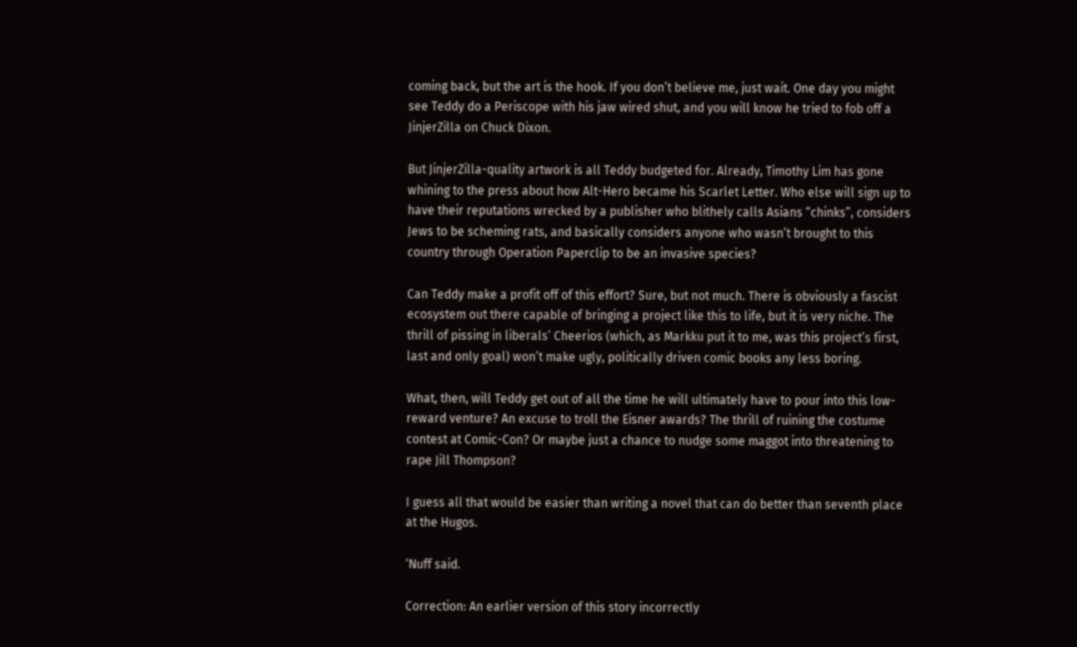coming back, but the art is the hook. If you don’t believe me, just wait. One day you might see Teddy do a Periscope with his jaw wired shut, and you will know he tried to fob off a JinjerZilla on Chuck Dixon.

But JinjerZilla-quality artwork is all Teddy budgeted for. Already, Timothy Lim has gone whining to the press about how Alt-Hero became his Scarlet Letter. Who else will sign up to have their reputations wrecked by a publisher who blithely calls Asians “chinks”, considers Jews to be scheming rats, and basically considers anyone who wasn’t brought to this country through Operation Paperclip to be an invasive species?

Can Teddy make a profit off of this effort? Sure, but not much. There is obviously a fascist ecosystem out there capable of bringing a project like this to life, but it is very niche. The thrill of pissing in liberals’ Cheerios (which, as Markku put it to me, was this project’s first, last and only goal) won’t make ugly, politically driven comic books any less boring.

What, then, will Teddy get out of all the time he will ultimately have to pour into this low-reward venture? An excuse to troll the Eisner awards? The thrill of ruining the costume contest at Comic-Con? Or maybe just a chance to nudge some maggot into threatening to rape Jill Thompson?

I guess all that would be easier than writing a novel that can do better than seventh place at the Hugos.

‘Nuff said.

Correction: An earlier version of this story incorrectly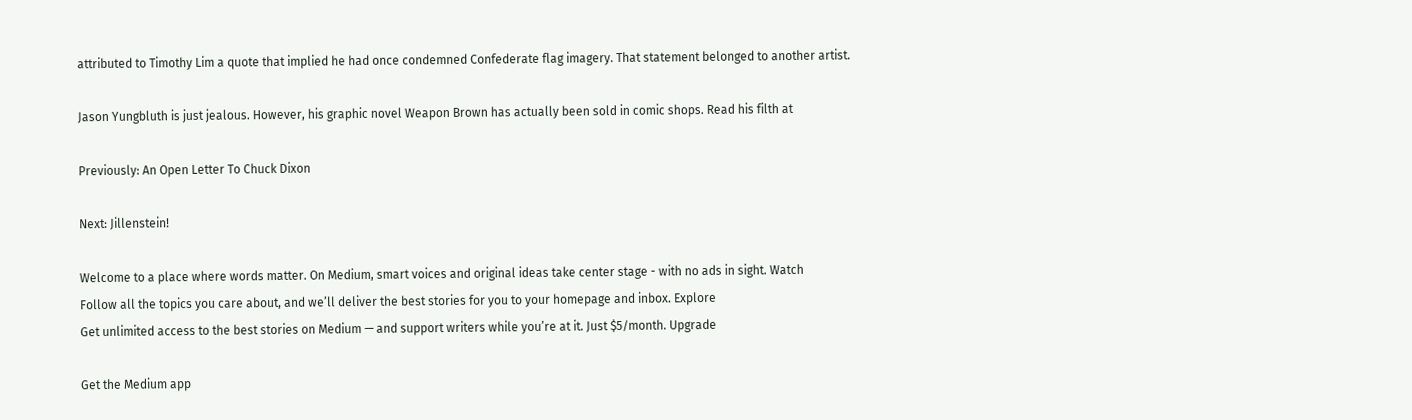attributed to Timothy Lim a quote that implied he had once condemned Confederate flag imagery. That statement belonged to another artist.

Jason Yungbluth is just jealous. However, his graphic novel Weapon Brown has actually been sold in comic shops. Read his filth at

Previously: An Open Letter To Chuck Dixon

Next: Jillenstein!

Welcome to a place where words matter. On Medium, smart voices and original ideas take center stage - with no ads in sight. Watch
Follow all the topics you care about, and we’ll deliver the best stories for you to your homepage and inbox. Explore
Get unlimited access to the best stories on Medium — and support writers while you’re at it. Just $5/month. Upgrade

Get the Medium app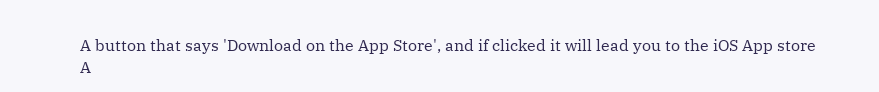A button that says 'Download on the App Store', and if clicked it will lead you to the iOS App store
A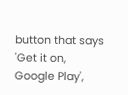button that says 'Get it on, Google Play',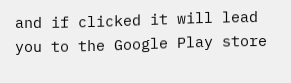and if clicked it will lead you to the Google Play store